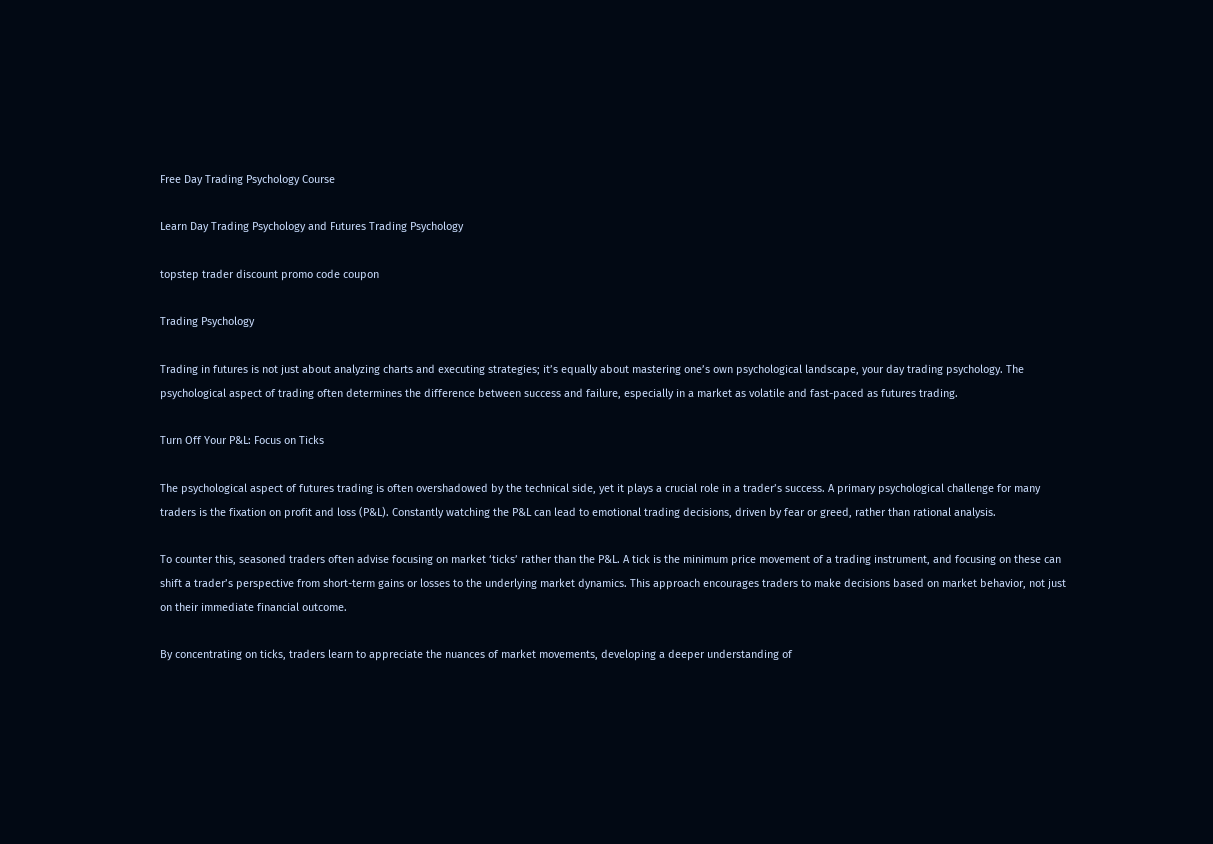Free Day Trading Psychology Course

Learn Day Trading Psychology and Futures Trading Psychology

topstep trader discount promo code coupon

Trading Psychology

Trading in futures is not just about analyzing charts and executing strategies; it’s equally about mastering one’s own psychological landscape, your day trading psychology. The psychological aspect of trading often determines the difference between success and failure, especially in a market as volatile and fast-paced as futures trading.

Turn Off Your P&L: Focus on Ticks

The psychological aspect of futures trading is often overshadowed by the technical side, yet it plays a crucial role in a trader’s success. A primary psychological challenge for many traders is the fixation on profit and loss (P&L). Constantly watching the P&L can lead to emotional trading decisions, driven by fear or greed, rather than rational analysis.

To counter this, seasoned traders often advise focusing on market ‘ticks’ rather than the P&L. A tick is the minimum price movement of a trading instrument, and focusing on these can shift a trader’s perspective from short-term gains or losses to the underlying market dynamics. This approach encourages traders to make decisions based on market behavior, not just on their immediate financial outcome.

By concentrating on ticks, traders learn to appreciate the nuances of market movements, developing a deeper understanding of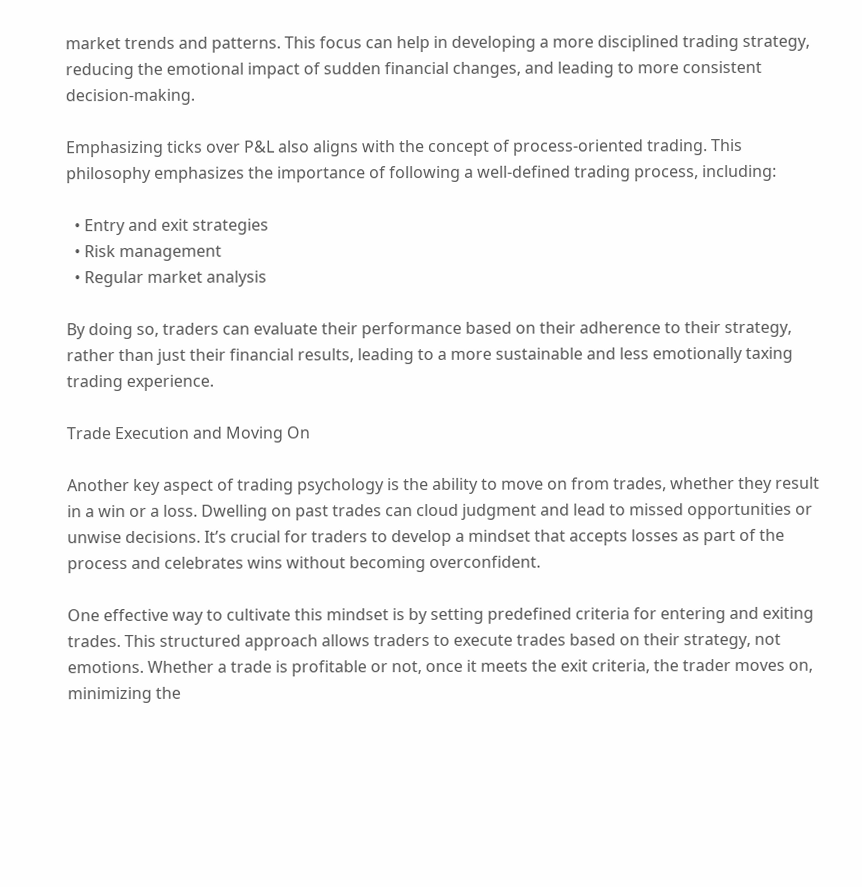market trends and patterns. This focus can help in developing a more disciplined trading strategy, reducing the emotional impact of sudden financial changes, and leading to more consistent decision-making.

Emphasizing ticks over P&L also aligns with the concept of process-oriented trading. This philosophy emphasizes the importance of following a well-defined trading process, including:

  • Entry and exit strategies
  • Risk management
  • Regular market analysis

By doing so, traders can evaluate their performance based on their adherence to their strategy, rather than just their financial results, leading to a more sustainable and less emotionally taxing trading experience.

Trade Execution and Moving On

Another key aspect of trading psychology is the ability to move on from trades, whether they result in a win or a loss. Dwelling on past trades can cloud judgment and lead to missed opportunities or unwise decisions. It’s crucial for traders to develop a mindset that accepts losses as part of the process and celebrates wins without becoming overconfident.

One effective way to cultivate this mindset is by setting predefined criteria for entering and exiting trades. This structured approach allows traders to execute trades based on their strategy, not emotions. Whether a trade is profitable or not, once it meets the exit criteria, the trader moves on, minimizing the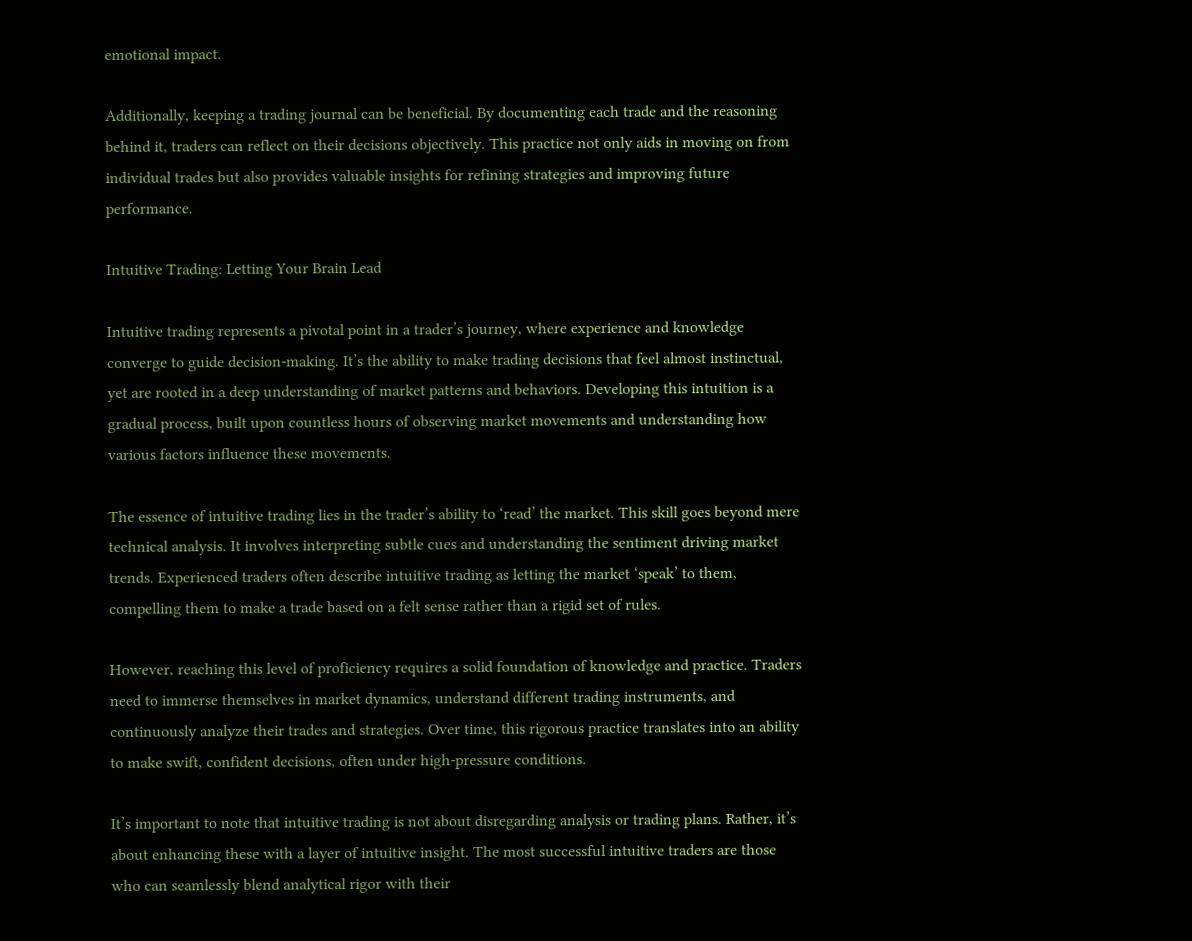emotional impact.

Additionally, keeping a trading journal can be beneficial. By documenting each trade and the reasoning behind it, traders can reflect on their decisions objectively. This practice not only aids in moving on from individual trades but also provides valuable insights for refining strategies and improving future performance.

Intuitive Trading: Letting Your Brain Lead

Intuitive trading represents a pivotal point in a trader’s journey, where experience and knowledge converge to guide decision-making. It’s the ability to make trading decisions that feel almost instinctual, yet are rooted in a deep understanding of market patterns and behaviors. Developing this intuition is a gradual process, built upon countless hours of observing market movements and understanding how various factors influence these movements.

The essence of intuitive trading lies in the trader’s ability to ‘read’ the market. This skill goes beyond mere technical analysis. It involves interpreting subtle cues and understanding the sentiment driving market trends. Experienced traders often describe intuitive trading as letting the market ‘speak’ to them, compelling them to make a trade based on a felt sense rather than a rigid set of rules.

However, reaching this level of proficiency requires a solid foundation of knowledge and practice. Traders need to immerse themselves in market dynamics, understand different trading instruments, and continuously analyze their trades and strategies. Over time, this rigorous practice translates into an ability to make swift, confident decisions, often under high-pressure conditions.

It’s important to note that intuitive trading is not about disregarding analysis or trading plans. Rather, it’s about enhancing these with a layer of intuitive insight. The most successful intuitive traders are those who can seamlessly blend analytical rigor with their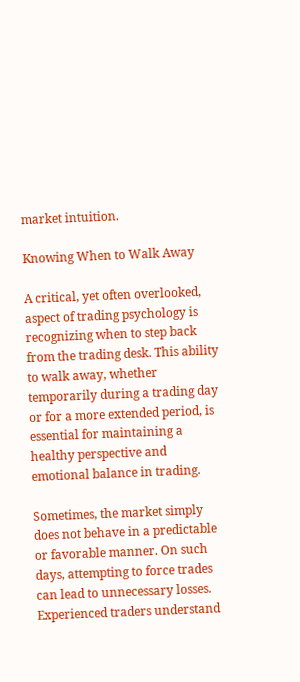market intuition.

Knowing When to Walk Away

A critical, yet often overlooked, aspect of trading psychology is recognizing when to step back from the trading desk. This ability to walk away, whether temporarily during a trading day or for a more extended period, is essential for maintaining a healthy perspective and emotional balance in trading.

Sometimes, the market simply does not behave in a predictable or favorable manner. On such days, attempting to force trades can lead to unnecessary losses. Experienced traders understand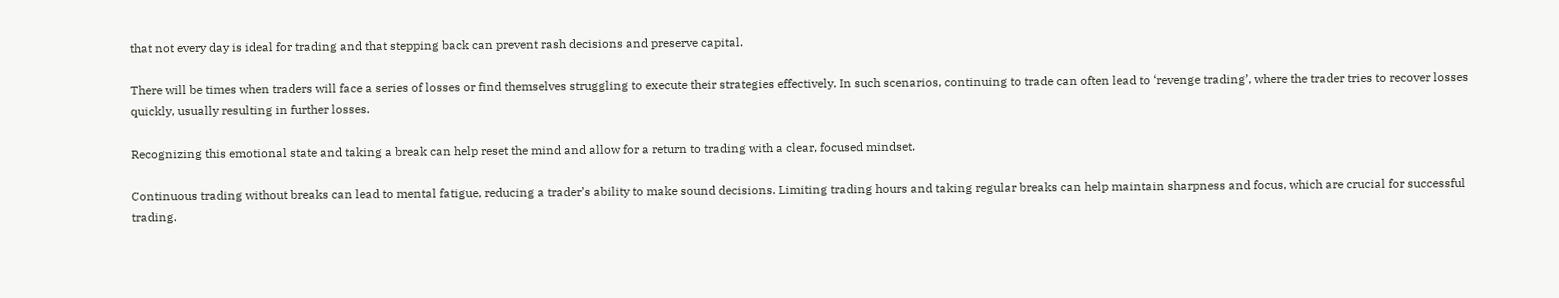that not every day is ideal for trading and that stepping back can prevent rash decisions and preserve capital.

There will be times when traders will face a series of losses or find themselves struggling to execute their strategies effectively. In such scenarios, continuing to trade can often lead to ‘revenge trading’, where the trader tries to recover losses quickly, usually resulting in further losses.

Recognizing this emotional state and taking a break can help reset the mind and allow for a return to trading with a clear, focused mindset.

Continuous trading without breaks can lead to mental fatigue, reducing a trader’s ability to make sound decisions. Limiting trading hours and taking regular breaks can help maintain sharpness and focus, which are crucial for successful trading.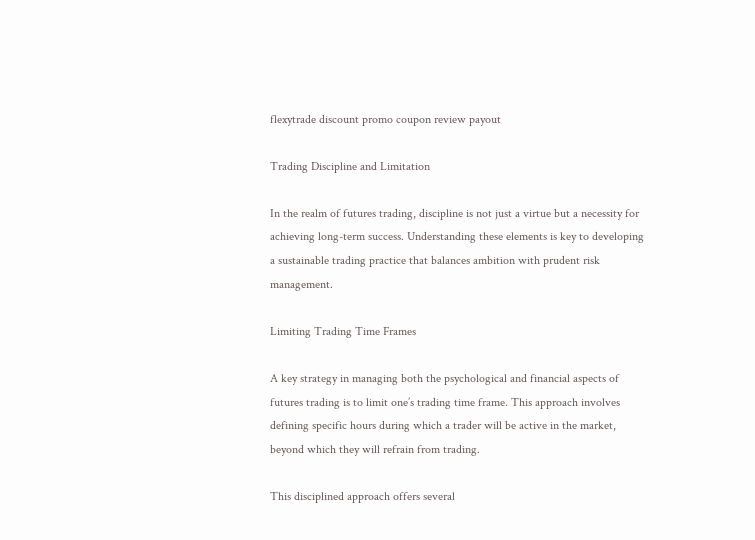flexytrade discount promo coupon review payout

Trading Discipline and Limitation

In the realm of futures trading, discipline is not just a virtue but a necessity for achieving long-term success. Understanding these elements is key to developing a sustainable trading practice that balances ambition with prudent risk management.

Limiting Trading Time Frames

A key strategy in managing both the psychological and financial aspects of futures trading is to limit one’s trading time frame. This approach involves defining specific hours during which a trader will be active in the market, beyond which they will refrain from trading.

This disciplined approach offers several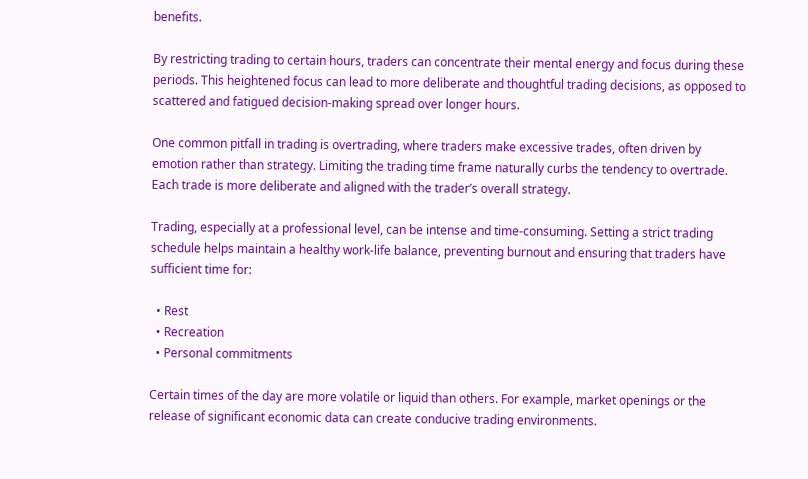benefits.

By restricting trading to certain hours, traders can concentrate their mental energy and focus during these periods. This heightened focus can lead to more deliberate and thoughtful trading decisions, as opposed to scattered and fatigued decision-making spread over longer hours.

One common pitfall in trading is overtrading, where traders make excessive trades, often driven by emotion rather than strategy. Limiting the trading time frame naturally curbs the tendency to overtrade. Each trade is more deliberate and aligned with the trader’s overall strategy.

Trading, especially at a professional level, can be intense and time-consuming. Setting a strict trading schedule helps maintain a healthy work-life balance, preventing burnout and ensuring that traders have sufficient time for:

  • Rest
  • Recreation
  • Personal commitments

Certain times of the day are more volatile or liquid than others. For example, market openings or the release of significant economic data can create conducive trading environments.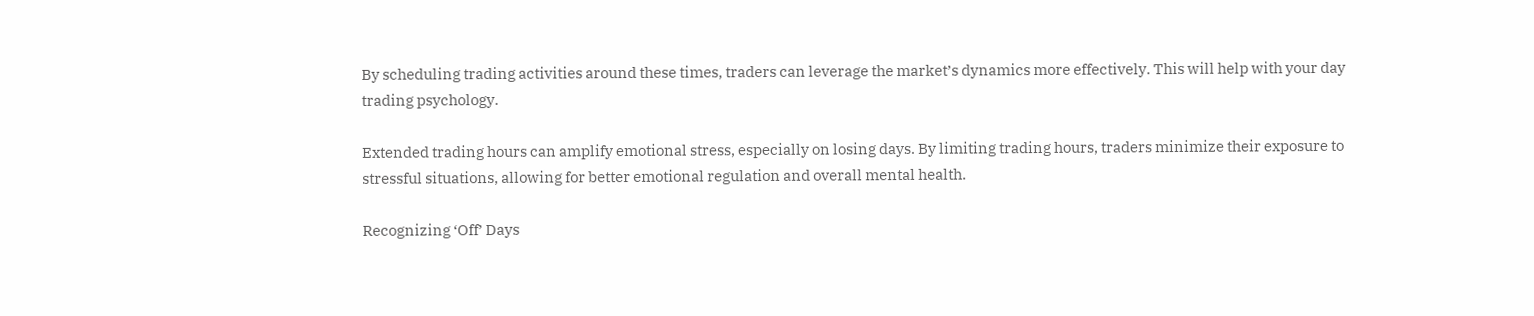By scheduling trading activities around these times, traders can leverage the market’s dynamics more effectively. This will help with your day trading psychology.

Extended trading hours can amplify emotional stress, especially on losing days. By limiting trading hours, traders minimize their exposure to stressful situations, allowing for better emotional regulation and overall mental health.

Recognizing ‘Off’ Days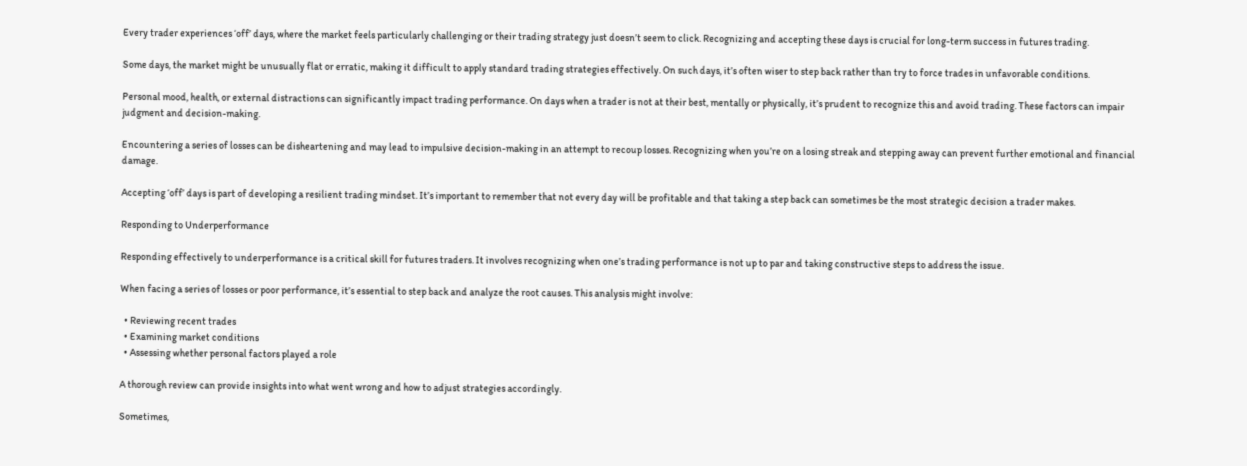Every trader experiences ‘off’ days, where the market feels particularly challenging or their trading strategy just doesn’t seem to click. Recognizing and accepting these days is crucial for long-term success in futures trading.

Some days, the market might be unusually flat or erratic, making it difficult to apply standard trading strategies effectively. On such days, it’s often wiser to step back rather than try to force trades in unfavorable conditions.

Personal mood, health, or external distractions can significantly impact trading performance. On days when a trader is not at their best, mentally or physically, it’s prudent to recognize this and avoid trading. These factors can impair judgment and decision-making.

Encountering a series of losses can be disheartening and may lead to impulsive decision-making in an attempt to recoup losses. Recognizing when you’re on a losing streak and stepping away can prevent further emotional and financial damage.

Accepting ‘off’ days is part of developing a resilient trading mindset. It’s important to remember that not every day will be profitable and that taking a step back can sometimes be the most strategic decision a trader makes.

Responding to Underperformance

Responding effectively to underperformance is a critical skill for futures traders. It involves recognizing when one’s trading performance is not up to par and taking constructive steps to address the issue.

When facing a series of losses or poor performance, it’s essential to step back and analyze the root causes. This analysis might involve:

  • Reviewing recent trades
  • Examining market conditions
  • Assessing whether personal factors played a role

A thorough review can provide insights into what went wrong and how to adjust strategies accordingly.

Sometimes,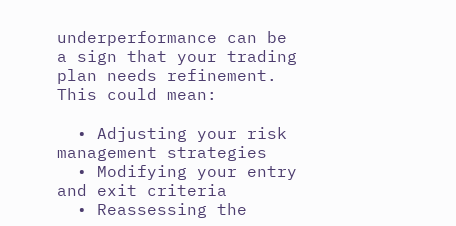underperformance can be a sign that your trading plan needs refinement. This could mean:

  • Adjusting your risk management strategies
  • Modifying your entry and exit criteria
  • Reassessing the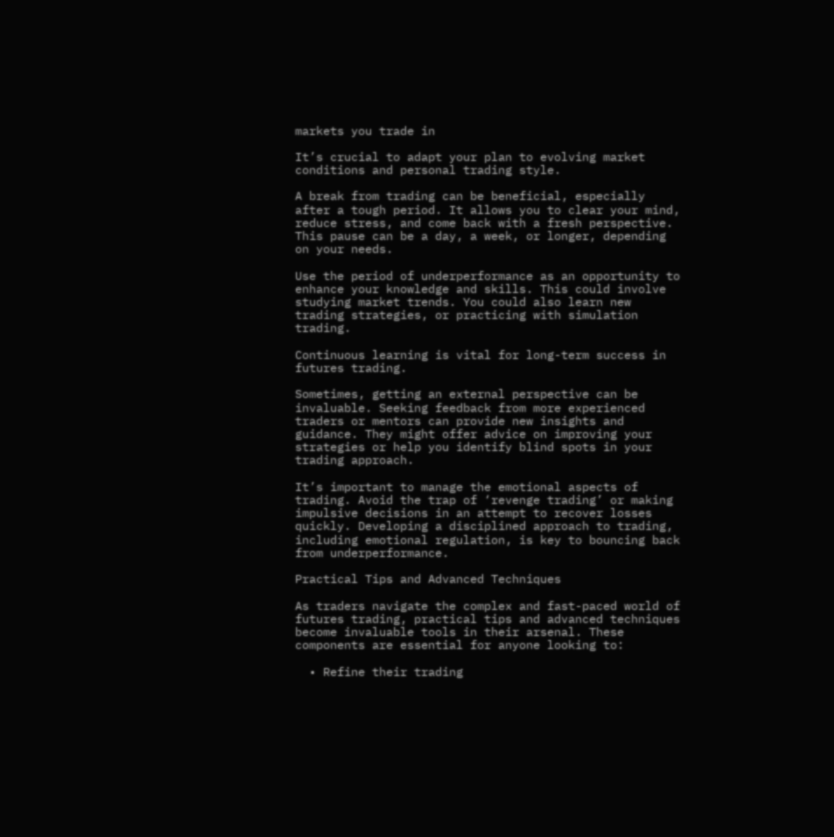markets you trade in

It’s crucial to adapt your plan to evolving market conditions and personal trading style.

A break from trading can be beneficial, especially after a tough period. It allows you to clear your mind, reduce stress, and come back with a fresh perspective. This pause can be a day, a week, or longer, depending on your needs.

Use the period of underperformance as an opportunity to enhance your knowledge and skills. This could involve studying market trends. You could also learn new trading strategies, or practicing with simulation trading.

Continuous learning is vital for long-term success in futures trading.

Sometimes, getting an external perspective can be invaluable. Seeking feedback from more experienced traders or mentors can provide new insights and guidance. They might offer advice on improving your strategies or help you identify blind spots in your trading approach.

It’s important to manage the emotional aspects of trading. Avoid the trap of ‘revenge trading’ or making impulsive decisions in an attempt to recover losses quickly. Developing a disciplined approach to trading, including emotional regulation, is key to bouncing back from underperformance.

Practical Tips and Advanced Techniques

As traders navigate the complex and fast-paced world of futures trading, practical tips and advanced techniques become invaluable tools in their arsenal. These components are essential for anyone looking to:

  • Refine their trading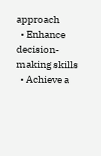approach
  • Enhance decision-making skills
  • Achieve a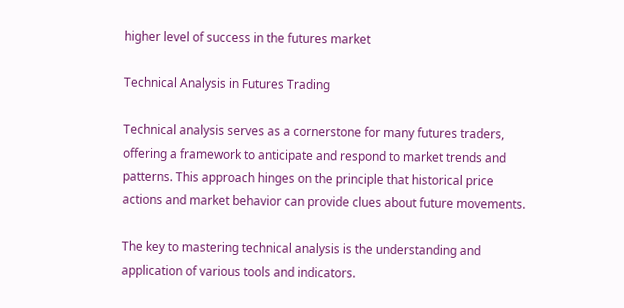higher level of success in the futures market

Technical Analysis in Futures Trading

Technical analysis serves as a cornerstone for many futures traders, offering a framework to anticipate and respond to market trends and patterns. This approach hinges on the principle that historical price actions and market behavior can provide clues about future movements.

The key to mastering technical analysis is the understanding and application of various tools and indicators.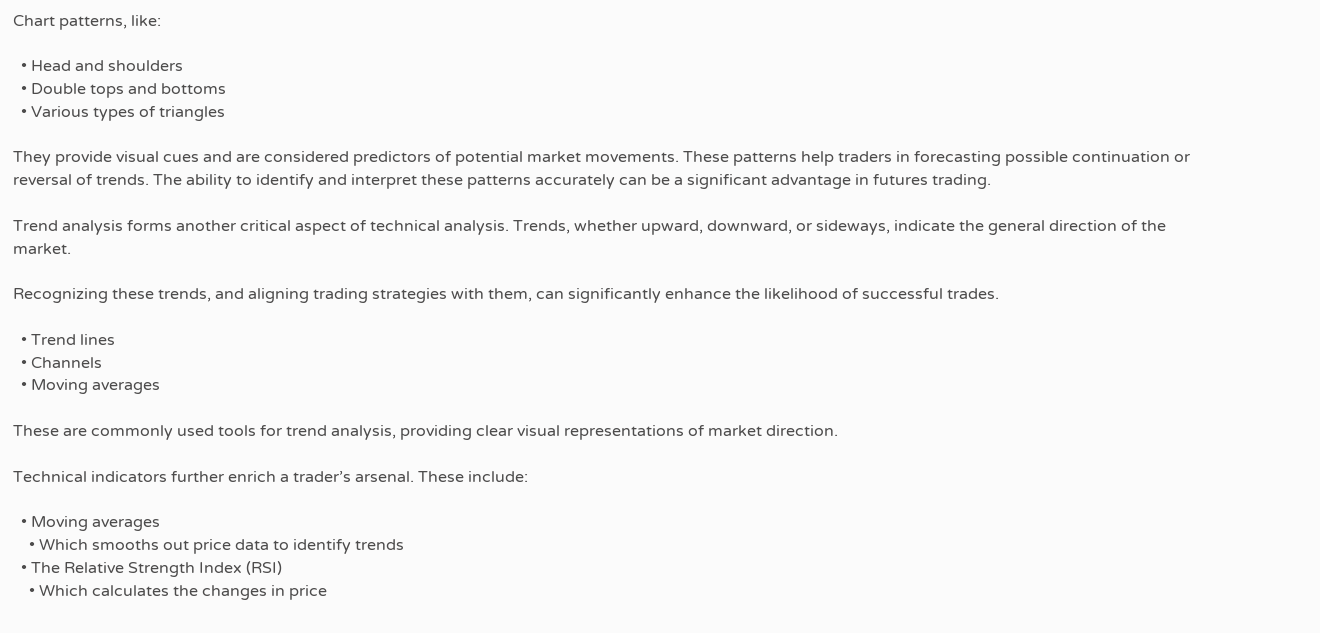Chart patterns, like:

  • Head and shoulders
  • Double tops and bottoms
  • Various types of triangles

They provide visual cues and are considered predictors of potential market movements. These patterns help traders in forecasting possible continuation or reversal of trends. The ability to identify and interpret these patterns accurately can be a significant advantage in futures trading.

Trend analysis forms another critical aspect of technical analysis. Trends, whether upward, downward, or sideways, indicate the general direction of the market.

Recognizing these trends, and aligning trading strategies with them, can significantly enhance the likelihood of successful trades.

  • Trend lines
  • Channels
  • Moving averages

These are commonly used tools for trend analysis, providing clear visual representations of market direction.

Technical indicators further enrich a trader’s arsenal. These include:

  • Moving averages
    • Which smooths out price data to identify trends
  • The Relative Strength Index (RSI)
    • Which calculates the changes in price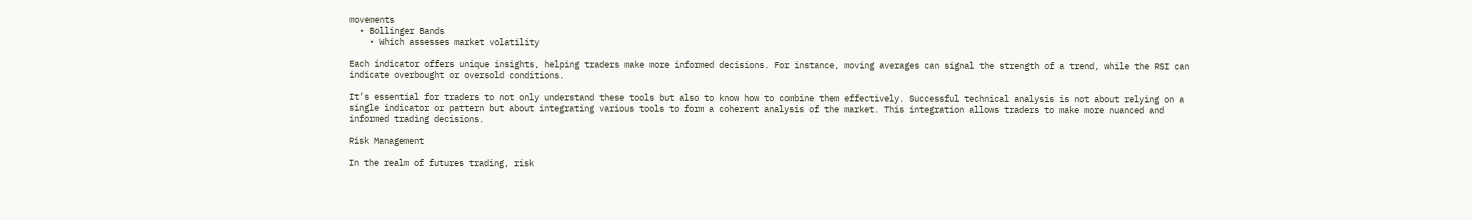movements
  • Bollinger Bands
    • Which assesses market volatility

Each indicator offers unique insights, helping traders make more informed decisions. For instance, moving averages can signal the strength of a trend, while the RSI can indicate overbought or oversold conditions.

It’s essential for traders to not only understand these tools but also to know how to combine them effectively. Successful technical analysis is not about relying on a single indicator or pattern but about integrating various tools to form a coherent analysis of the market. This integration allows traders to make more nuanced and informed trading decisions.

Risk Management

In the realm of futures trading, risk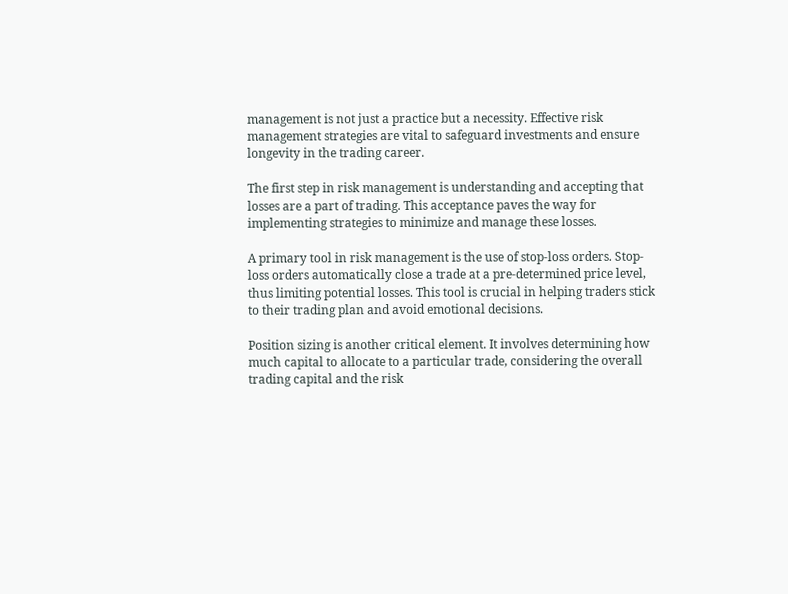management is not just a practice but a necessity. Effective risk management strategies are vital to safeguard investments and ensure longevity in the trading career.

The first step in risk management is understanding and accepting that losses are a part of trading. This acceptance paves the way for implementing strategies to minimize and manage these losses.

A primary tool in risk management is the use of stop-loss orders. Stop-loss orders automatically close a trade at a pre-determined price level, thus limiting potential losses. This tool is crucial in helping traders stick to their trading plan and avoid emotional decisions.

Position sizing is another critical element. It involves determining how much capital to allocate to a particular trade, considering the overall trading capital and the risk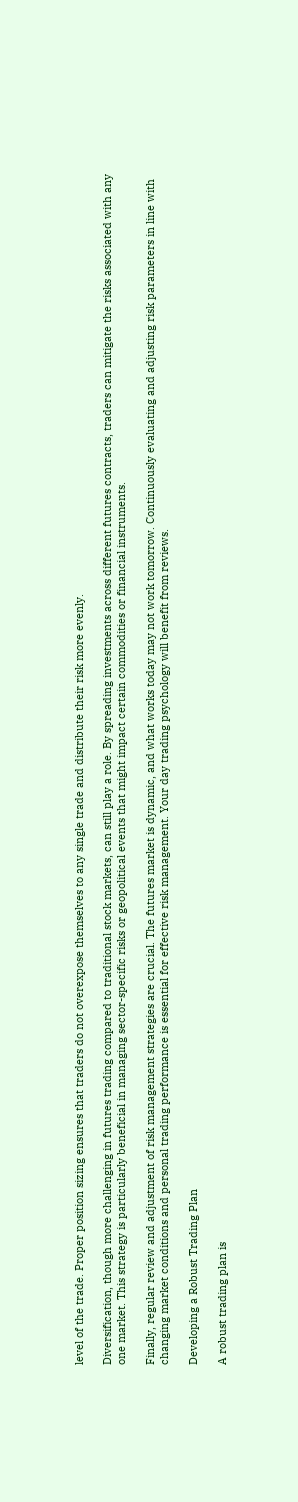level of the trade. Proper position sizing ensures that traders do not overexpose themselves to any single trade and distribute their risk more evenly.

Diversification, though more challenging in futures trading compared to traditional stock markets, can still play a role. By spreading investments across different futures contracts, traders can mitigate the risks associated with any one market. This strategy is particularly beneficial in managing sector-specific risks or geopolitical events that might impact certain commodities or financial instruments.

Finally, regular review and adjustment of risk management strategies are crucial. The futures market is dynamic, and what works today may not work tomorrow. Continuously evaluating and adjusting risk parameters in line with changing market conditions and personal trading performance is essential for effective risk management. Your day trading psychology will benefit from reviews.

Developing a Robust Trading Plan

A robust trading plan is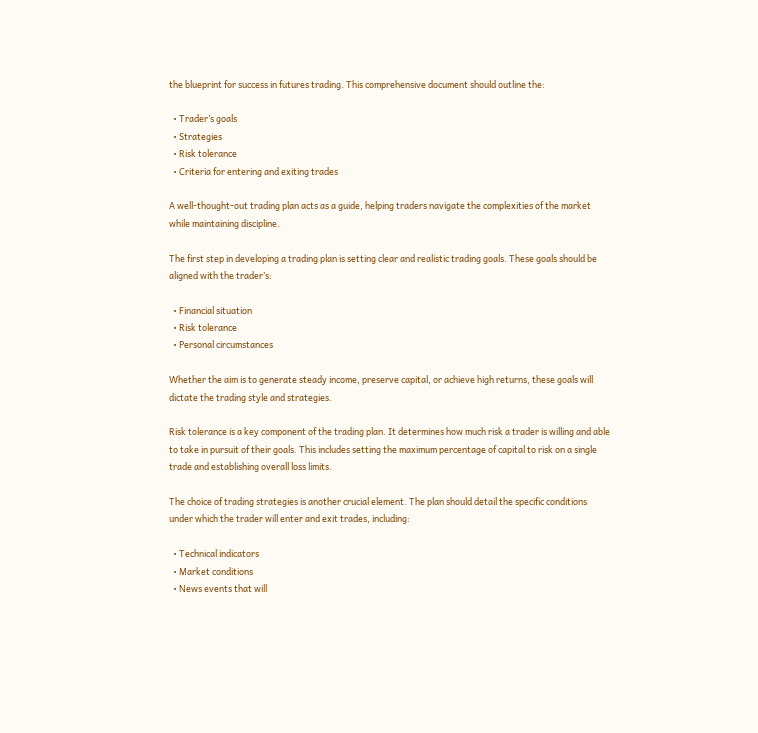the blueprint for success in futures trading. This comprehensive document should outline the:

  • Trader’s goals
  • Strategies
  • Risk tolerance
  • Criteria for entering and exiting trades

A well-thought-out trading plan acts as a guide, helping traders navigate the complexities of the market while maintaining discipline.

The first step in developing a trading plan is setting clear and realistic trading goals. These goals should be aligned with the trader’s:

  • Financial situation
  • Risk tolerance
  • Personal circumstances

Whether the aim is to generate steady income, preserve capital, or achieve high returns, these goals will dictate the trading style and strategies.

Risk tolerance is a key component of the trading plan. It determines how much risk a trader is willing and able to take in pursuit of their goals. This includes setting the maximum percentage of capital to risk on a single trade and establishing overall loss limits.

The choice of trading strategies is another crucial element. The plan should detail the specific conditions under which the trader will enter and exit trades, including:

  • Technical indicators
  • Market conditions
  • News events that will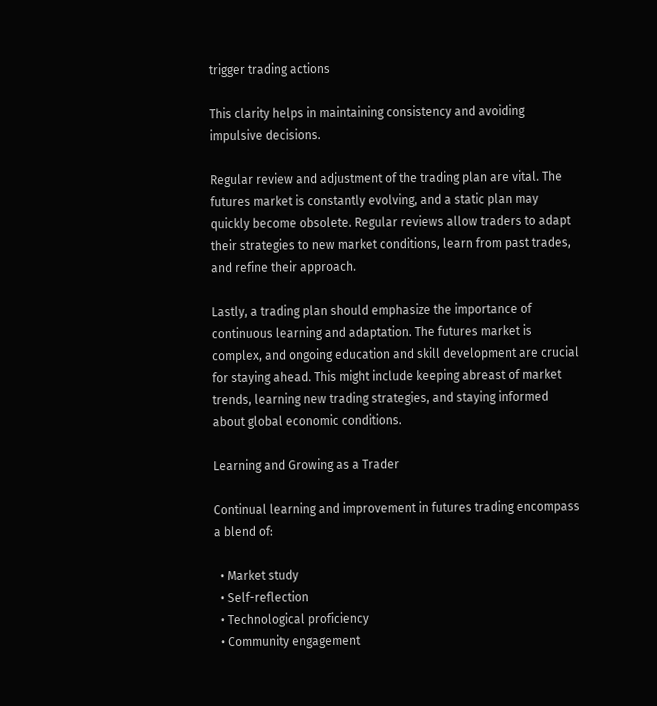trigger trading actions

This clarity helps in maintaining consistency and avoiding impulsive decisions.

Regular review and adjustment of the trading plan are vital. The futures market is constantly evolving, and a static plan may quickly become obsolete. Regular reviews allow traders to adapt their strategies to new market conditions, learn from past trades, and refine their approach.

Lastly, a trading plan should emphasize the importance of continuous learning and adaptation. The futures market is complex, and ongoing education and skill development are crucial for staying ahead. This might include keeping abreast of market trends, learning new trading strategies, and staying informed about global economic conditions.

Learning and Growing as a Trader

Continual learning and improvement in futures trading encompass a blend of:

  • Market study
  • Self-reflection
  • Technological proficiency
  • Community engagement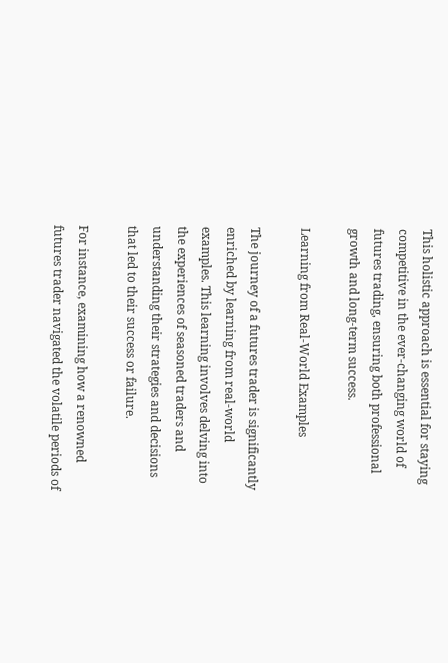This holistic approach is essential for staying competitive in the ever-changing world of futures trading, ensuring both professional growth and long-term success.

Learning from Real-World Examples

The journey of a futures trader is significantly enriched by learning from real-world examples. This learning involves delving into the experiences of seasoned traders and understanding their strategies and decisions that led to their success or failure.

For instance, examining how a renowned futures trader navigated the volatile periods of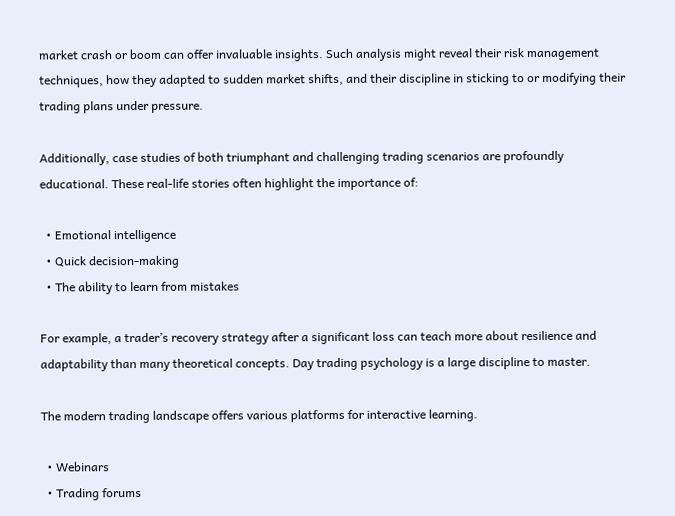market crash or boom can offer invaluable insights. Such analysis might reveal their risk management techniques, how they adapted to sudden market shifts, and their discipline in sticking to or modifying their trading plans under pressure.

Additionally, case studies of both triumphant and challenging trading scenarios are profoundly educational. These real-life stories often highlight the importance of:

  • Emotional intelligence
  • Quick decision-making
  • The ability to learn from mistakes

For example, a trader’s recovery strategy after a significant loss can teach more about resilience and adaptability than many theoretical concepts. Day trading psychology is a large discipline to master.

The modern trading landscape offers various platforms for interactive learning.

  • Webinars
  • Trading forums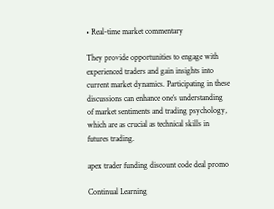• Real-time market commentary

They provide opportunities to engage with experienced traders and gain insights into current market dynamics. Participating in these discussions can enhance one’s understanding of market sentiments and trading psychology, which are as crucial as technical skills in futures trading.

apex trader funding discount code deal promo

Continual Learning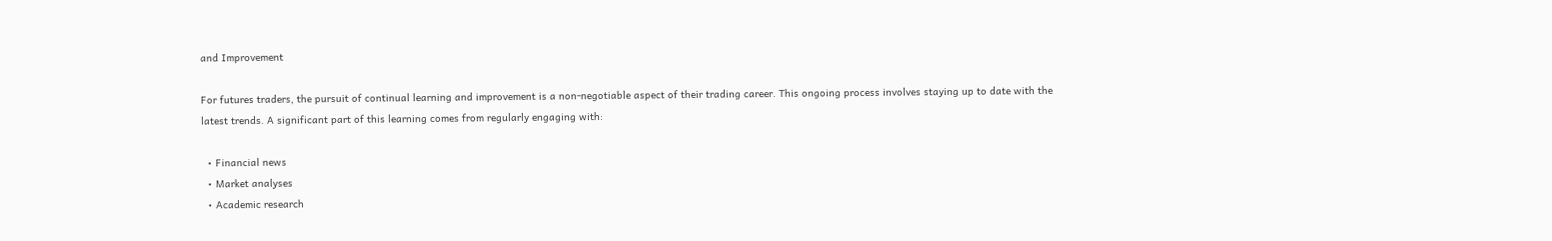and Improvement

For futures traders, the pursuit of continual learning and improvement is a non-negotiable aspect of their trading career. This ongoing process involves staying up to date with the latest trends. A significant part of this learning comes from regularly engaging with:

  • Financial news
  • Market analyses
  • Academic research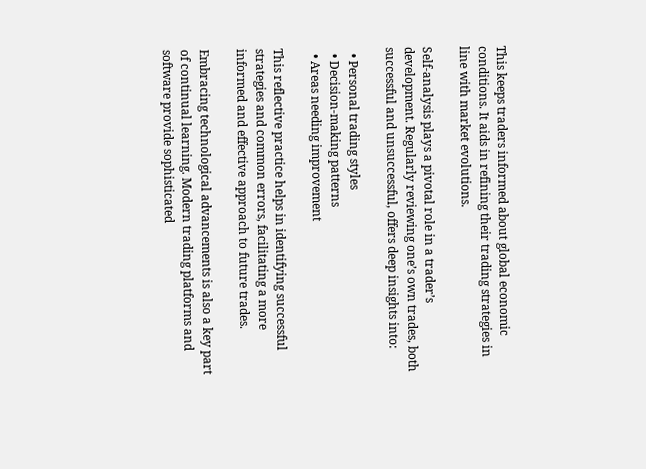This keeps traders informed about global economic conditions. It aids in refining their trading strategies in line with market evolutions.

Self-analysis plays a pivotal role in a trader’s development. Regularly reviewing one’s own trades, both successful and unsuccessful, offers deep insights into:

  • Personal trading styles
  • Decision-making patterns
  • Areas needing improvement

This reflective practice helps in identifying successful strategies and common errors, facilitating a more informed and effective approach to future trades.

Embracing technological advancements is also a key part of continual learning. Modern trading platforms and software provide sophisticated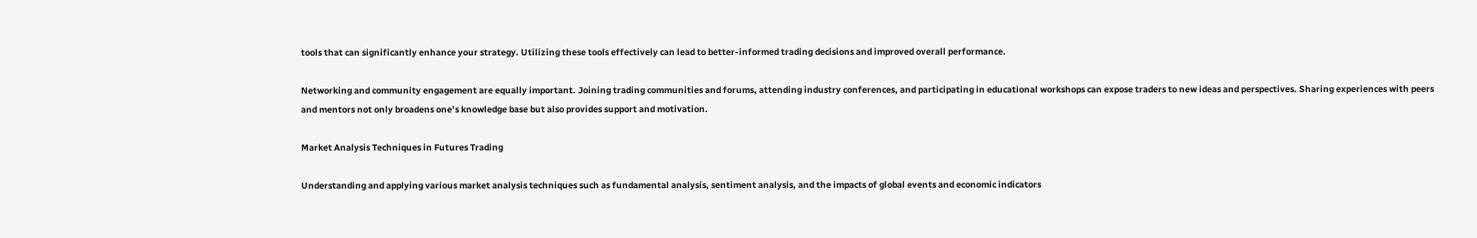tools that can significantly enhance your strategy. Utilizing these tools effectively can lead to better-informed trading decisions and improved overall performance.

Networking and community engagement are equally important. Joining trading communities and forums, attending industry conferences, and participating in educational workshops can expose traders to new ideas and perspectives. Sharing experiences with peers and mentors not only broadens one’s knowledge base but also provides support and motivation.

Market Analysis Techniques in Futures Trading

Understanding and applying various market analysis techniques such as fundamental analysis, sentiment analysis, and the impacts of global events and economic indicators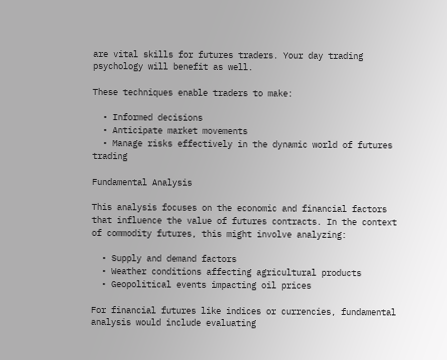are vital skills for futures traders. Your day trading psychology will benefit as well.

These techniques enable traders to make:

  • Informed decisions
  • Anticipate market movements
  • Manage risks effectively in the dynamic world of futures trading

Fundamental Analysis

This analysis focuses on the economic and financial factors that influence the value of futures contracts. In the context of commodity futures, this might involve analyzing:

  • Supply and demand factors
  • Weather conditions affecting agricultural products
  • Geopolitical events impacting oil prices

For financial futures like indices or currencies, fundamental analysis would include evaluating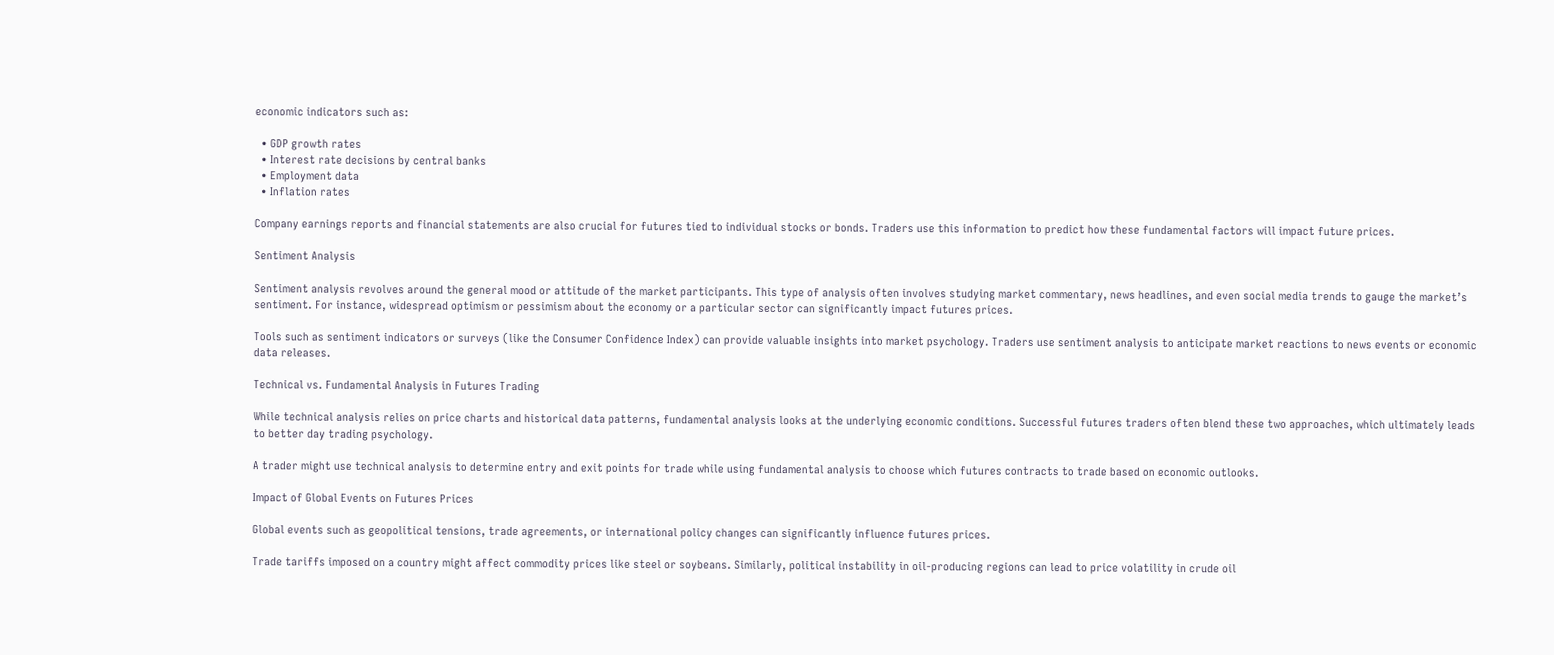economic indicators such as:

  • GDP growth rates
  • Interest rate decisions by central banks
  • Employment data
  • Inflation rates

Company earnings reports and financial statements are also crucial for futures tied to individual stocks or bonds. Traders use this information to predict how these fundamental factors will impact future prices.

Sentiment Analysis

Sentiment analysis revolves around the general mood or attitude of the market participants. This type of analysis often involves studying market commentary, news headlines, and even social media trends to gauge the market’s sentiment. For instance, widespread optimism or pessimism about the economy or a particular sector can significantly impact futures prices.

Tools such as sentiment indicators or surveys (like the Consumer Confidence Index) can provide valuable insights into market psychology. Traders use sentiment analysis to anticipate market reactions to news events or economic data releases.

Technical vs. Fundamental Analysis in Futures Trading

While technical analysis relies on price charts and historical data patterns, fundamental analysis looks at the underlying economic conditions. Successful futures traders often blend these two approaches, which ultimately leads to better day trading psychology.

A trader might use technical analysis to determine entry and exit points for trade while using fundamental analysis to choose which futures contracts to trade based on economic outlooks.

Impact of Global Events on Futures Prices

Global events such as geopolitical tensions, trade agreements, or international policy changes can significantly influence futures prices.

Trade tariffs imposed on a country might affect commodity prices like steel or soybeans. Similarly, political instability in oil-producing regions can lead to price volatility in crude oil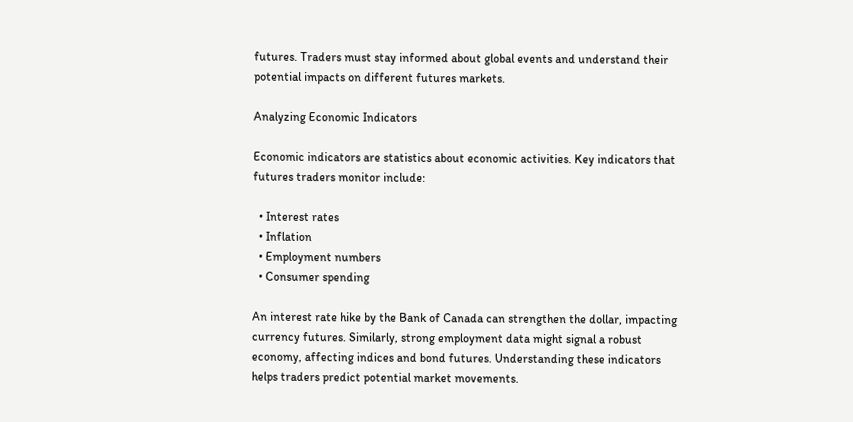futures. Traders must stay informed about global events and understand their potential impacts on different futures markets.

Analyzing Economic Indicators

Economic indicators are statistics about economic activities. Key indicators that futures traders monitor include:

  • Interest rates
  • Inflation
  • Employment numbers
  • Consumer spending

An interest rate hike by the Bank of Canada can strengthen the dollar, impacting currency futures. Similarly, strong employment data might signal a robust economy, affecting indices and bond futures. Understanding these indicators helps traders predict potential market movements.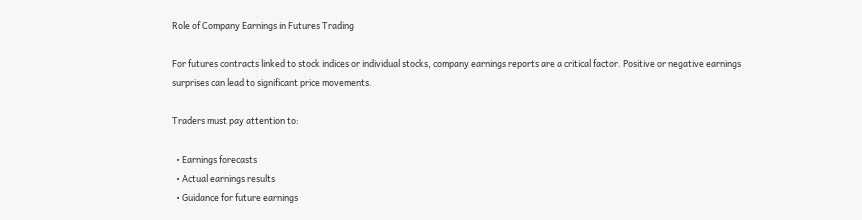Role of Company Earnings in Futures Trading

For futures contracts linked to stock indices or individual stocks, company earnings reports are a critical factor. Positive or negative earnings surprises can lead to significant price movements.

Traders must pay attention to:

  • Earnings forecasts
  • Actual earnings results
  • Guidance for future earnings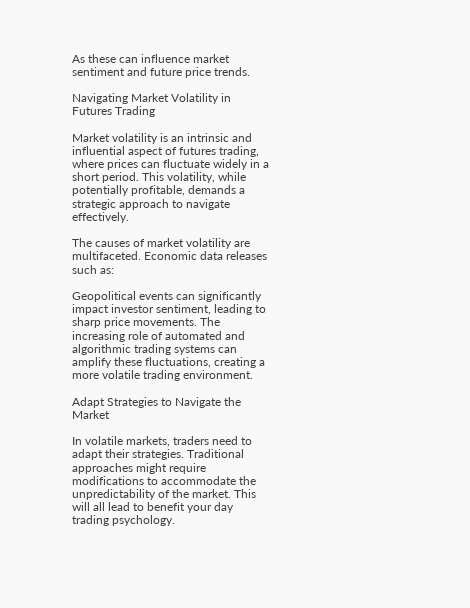As these can influence market sentiment and future price trends.

Navigating Market Volatility in Futures Trading

Market volatility is an intrinsic and influential aspect of futures trading, where prices can fluctuate widely in a short period. This volatility, while potentially profitable, demands a strategic approach to navigate effectively.

The causes of market volatility are multifaceted. Economic data releases such as:

Geopolitical events can significantly impact investor sentiment, leading to sharp price movements. The increasing role of automated and algorithmic trading systems can amplify these fluctuations, creating a more volatile trading environment.

Adapt Strategies to Navigate the Market

In volatile markets, traders need to adapt their strategies. Traditional approaches might require modifications to accommodate the unpredictability of the market. This will all lead to benefit your day trading psychology.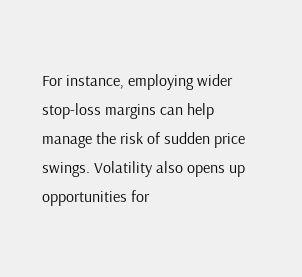For instance, employing wider stop-loss margins can help manage the risk of sudden price swings. Volatility also opens up opportunities for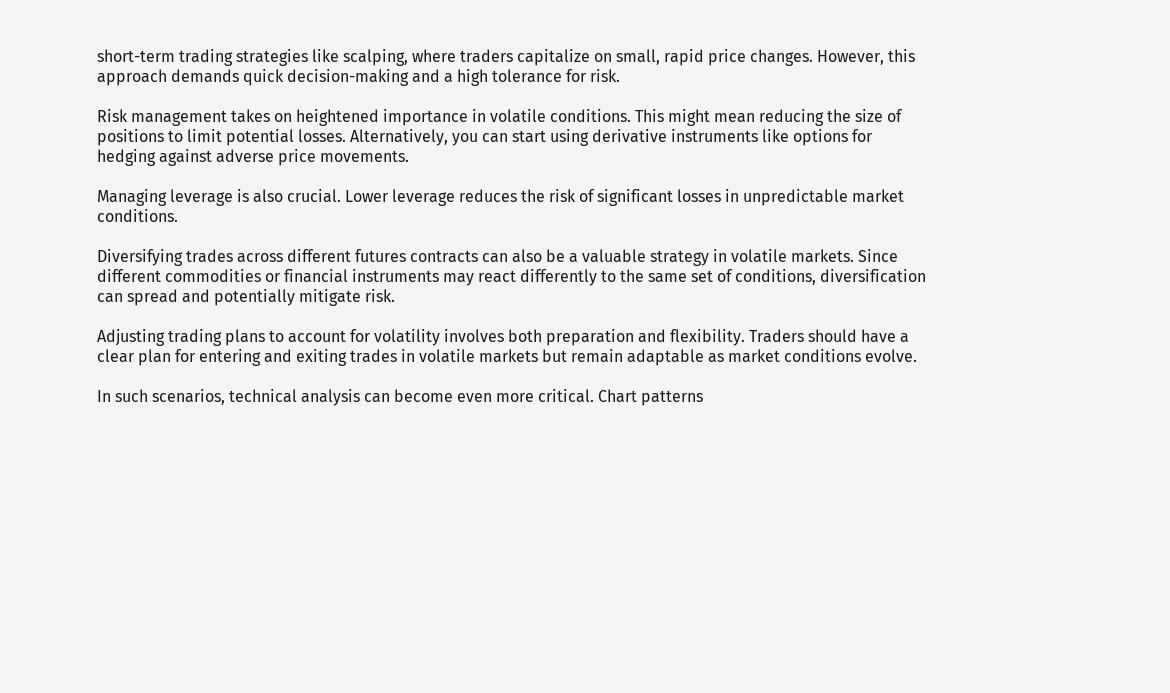short-term trading strategies like scalping, where traders capitalize on small, rapid price changes. However, this approach demands quick decision-making and a high tolerance for risk.

Risk management takes on heightened importance in volatile conditions. This might mean reducing the size of positions to limit potential losses. Alternatively, you can start using derivative instruments like options for hedging against adverse price movements.

Managing leverage is also crucial. Lower leverage reduces the risk of significant losses in unpredictable market conditions.

Diversifying trades across different futures contracts can also be a valuable strategy in volatile markets. Since different commodities or financial instruments may react differently to the same set of conditions, diversification can spread and potentially mitigate risk.

Adjusting trading plans to account for volatility involves both preparation and flexibility. Traders should have a clear plan for entering and exiting trades in volatile markets but remain adaptable as market conditions evolve.

In such scenarios, technical analysis can become even more critical. Chart patterns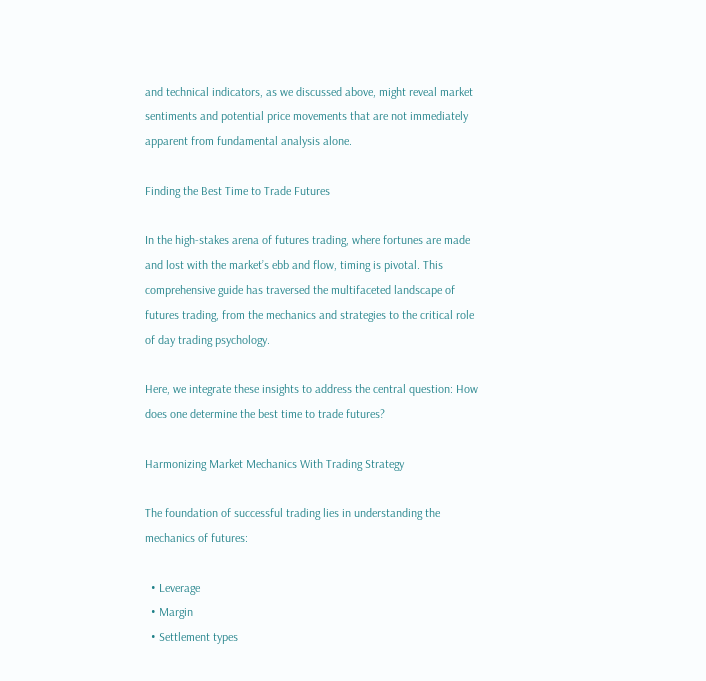and technical indicators, as we discussed above, might reveal market sentiments and potential price movements that are not immediately apparent from fundamental analysis alone.

Finding the Best Time to Trade Futures

In the high-stakes arena of futures trading, where fortunes are made and lost with the market’s ebb and flow, timing is pivotal. This comprehensive guide has traversed the multifaceted landscape of futures trading, from the mechanics and strategies to the critical role of day trading psychology.

Here, we integrate these insights to address the central question: How does one determine the best time to trade futures?

Harmonizing Market Mechanics With Trading Strategy

The foundation of successful trading lies in understanding the mechanics of futures:

  • Leverage
  • Margin
  • Settlement types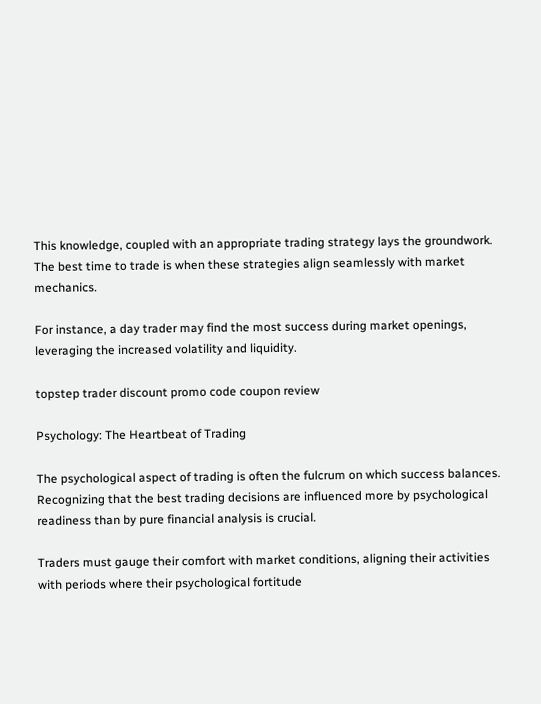This knowledge, coupled with an appropriate trading strategy lays the groundwork. The best time to trade is when these strategies align seamlessly with market mechanics.

For instance, a day trader may find the most success during market openings, leveraging the increased volatility and liquidity.

topstep trader discount promo code coupon review

Psychology: The Heartbeat of Trading

The psychological aspect of trading is often the fulcrum on which success balances. Recognizing that the best trading decisions are influenced more by psychological readiness than by pure financial analysis is crucial.

Traders must gauge their comfort with market conditions, aligning their activities with periods where their psychological fortitude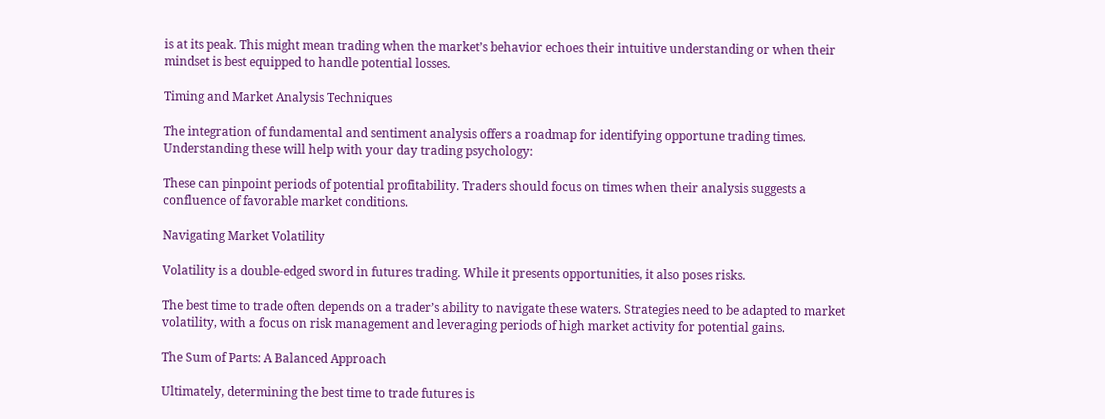is at its peak. This might mean trading when the market’s behavior echoes their intuitive understanding or when their mindset is best equipped to handle potential losses.

Timing and Market Analysis Techniques

The integration of fundamental and sentiment analysis offers a roadmap for identifying opportune trading times. Understanding these will help with your day trading psychology:

These can pinpoint periods of potential profitability. Traders should focus on times when their analysis suggests a confluence of favorable market conditions.

Navigating Market Volatility

Volatility is a double-edged sword in futures trading. While it presents opportunities, it also poses risks.

The best time to trade often depends on a trader’s ability to navigate these waters. Strategies need to be adapted to market volatility, with a focus on risk management and leveraging periods of high market activity for potential gains.

The Sum of Parts: A Balanced Approach

Ultimately, determining the best time to trade futures is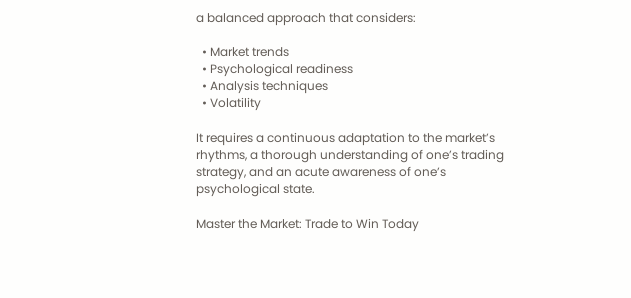a balanced approach that considers:

  • Market trends
  • Psychological readiness
  • Analysis techniques
  • Volatility

It requires a continuous adaptation to the market’s rhythms, a thorough understanding of one’s trading strategy, and an acute awareness of one’s psychological state.

Master the Market: Trade to Win Today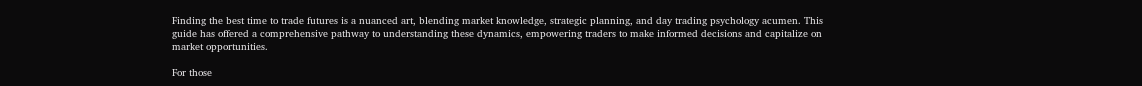Finding the best time to trade futures is a nuanced art, blending market knowledge, strategic planning, and day trading psychology acumen. This guide has offered a comprehensive pathway to understanding these dynamics, empowering traders to make informed decisions and capitalize on market opportunities.

For those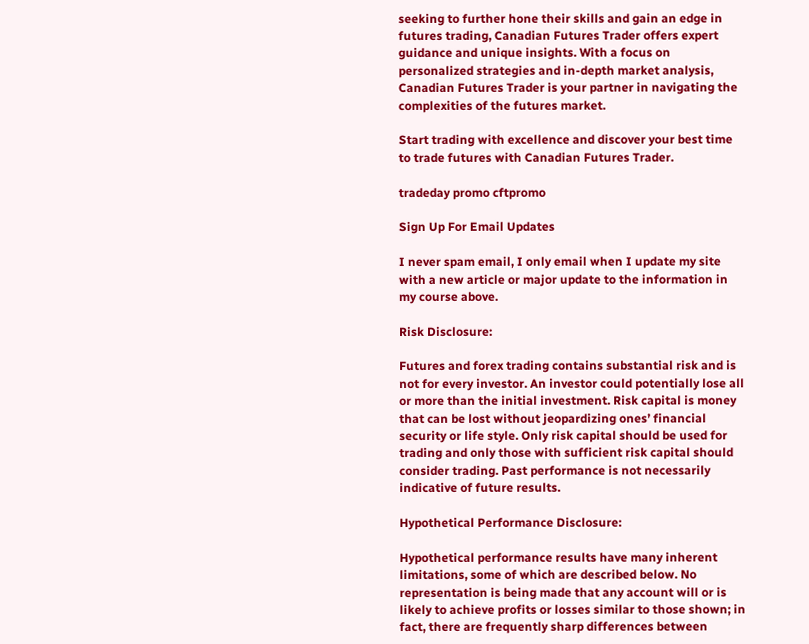seeking to further hone their skills and gain an edge in futures trading, Canadian Futures Trader offers expert guidance and unique insights. With a focus on personalized strategies and in-depth market analysis, Canadian Futures Trader is your partner in navigating the complexities of the futures market.

Start trading with excellence and discover your best time to trade futures with Canadian Futures Trader.

tradeday promo cftpromo

Sign Up For Email Updates

I never spam email, I only email when I update my site with a new article or major update to the information in my course above.

Risk Disclosure:

Futures and forex trading contains substantial risk and is not for every investor. An investor could potentially lose all or more than the initial investment. Risk capital is money that can be lost without jeopardizing ones’ financial security or life style. Only risk capital should be used for trading and only those with sufficient risk capital should consider trading. Past performance is not necessarily indicative of future results.

Hypothetical Performance Disclosure:

Hypothetical performance results have many inherent limitations, some of which are described below. No representation is being made that any account will or is likely to achieve profits or losses similar to those shown; in fact, there are frequently sharp differences between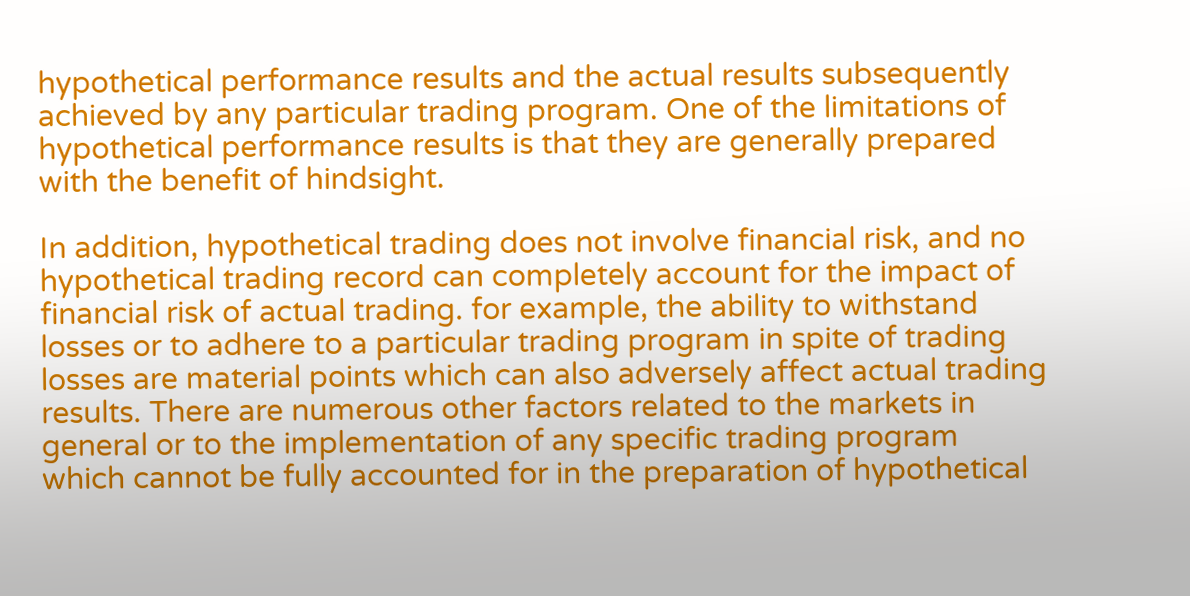hypothetical performance results and the actual results subsequently achieved by any particular trading program. One of the limitations of hypothetical performance results is that they are generally prepared with the benefit of hindsight.

In addition, hypothetical trading does not involve financial risk, and no hypothetical trading record can completely account for the impact of financial risk of actual trading. for example, the ability to withstand losses or to adhere to a particular trading program in spite of trading losses are material points which can also adversely affect actual trading results. There are numerous other factors related to the markets in general or to the implementation of any specific trading program which cannot be fully accounted for in the preparation of hypothetical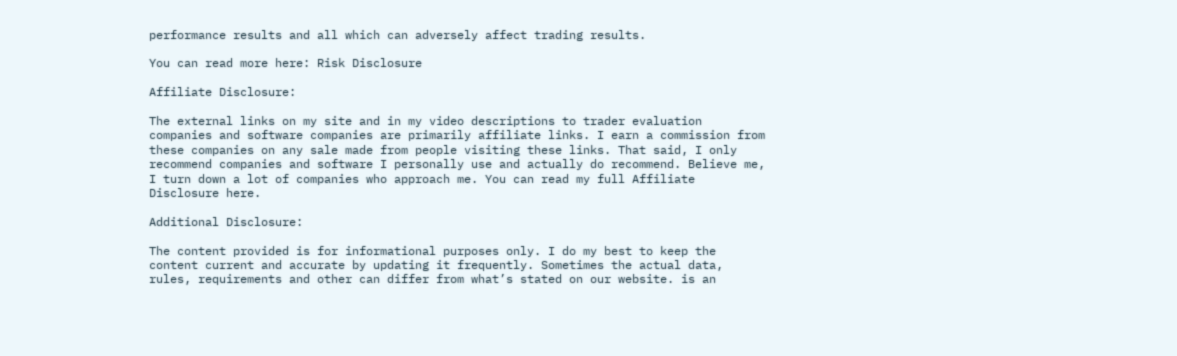performance results and all which can adversely affect trading results.

You can read more here: Risk Disclosure

Affiliate Disclosure:

The external links on my site and in my video descriptions to trader evaluation companies and software companies are primarily affiliate links. I earn a commission from these companies on any sale made from people visiting these links. That said, I only recommend companies and software I personally use and actually do recommend. Believe me, I turn down a lot of companies who approach me. You can read my full Affiliate Disclosure here.

Additional Disclosure:

The content provided is for informational purposes only. I do my best to keep the content current and accurate by updating it frequently. Sometimes the actual data, rules, requirements and other can differ from what’s stated on our website. is an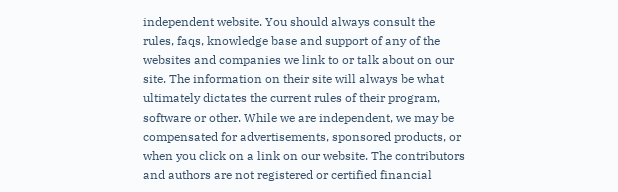independent website. You should always consult the rules, faqs, knowledge base and support of any of the websites and companies we link to or talk about on our site. The information on their site will always be what ultimately dictates the current rules of their program, software or other. While we are independent, we may be compensated for advertisements, sponsored products, or when you click on a link on our website. The contributors and authors are not registered or certified financial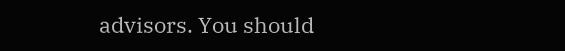advisors. You should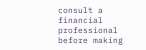consult a financial professional before making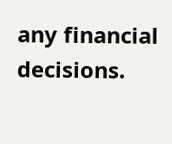any financial decisions.